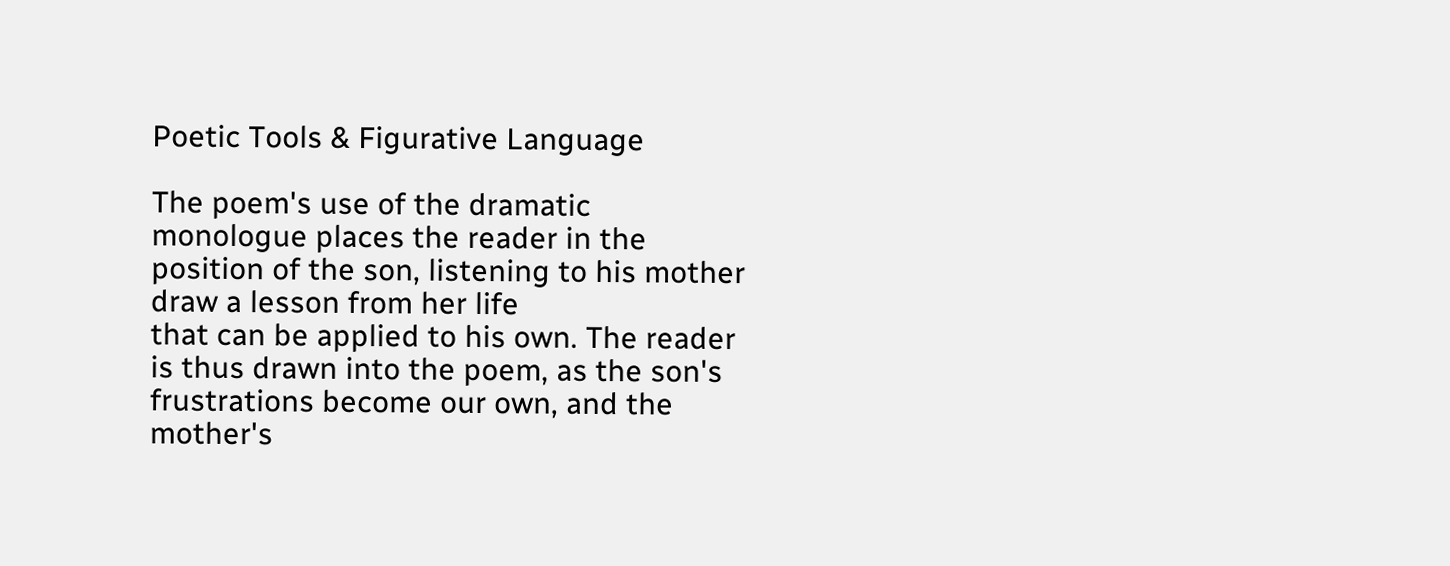Poetic Tools & Figurative Language

The poem's use of the dramatic monologue places the reader in the position of the son, listening to his mother draw a lesson from her life
that can be applied to his own. The reader is thus drawn into the poem, as the son's frustrations become our own, and the mother's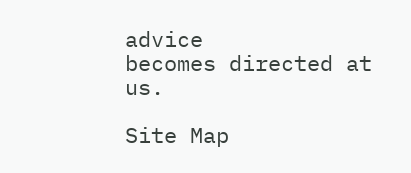advice
becomes directed at us.

Site Map